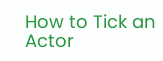How to Tick an Actor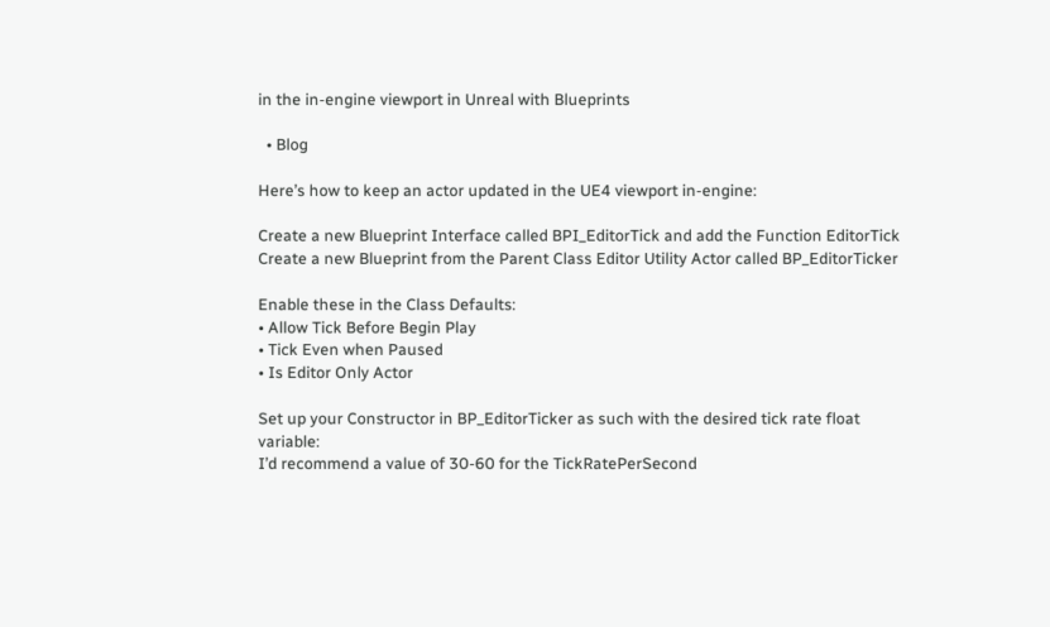in the in-engine viewport in Unreal with Blueprints

  • Blog

Here’s how to keep an actor updated in the UE4 viewport in-engine:

Create a new Blueprint Interface called BPI_EditorTick and add the Function EditorTick
Create a new Blueprint from the Parent Class Editor Utility Actor called BP_EditorTicker

Enable these in the Class Defaults:
• Allow Tick Before Begin Play
• Tick Even when Paused
• Is Editor Only Actor

Set up your Constructor in BP_EditorTicker as such with the desired tick rate float variable:
I’d recommend a value of 30-60 for the TickRatePerSecond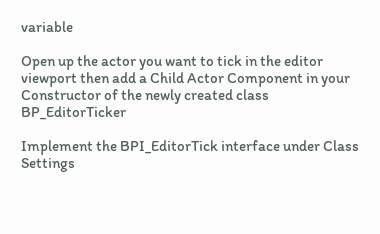variable

Open up the actor you want to tick in the editor viewport then add a Child Actor Component in your Constructor of the newly created class BP_EditorTicker

Implement the BPI_EditorTick interface under Class Settings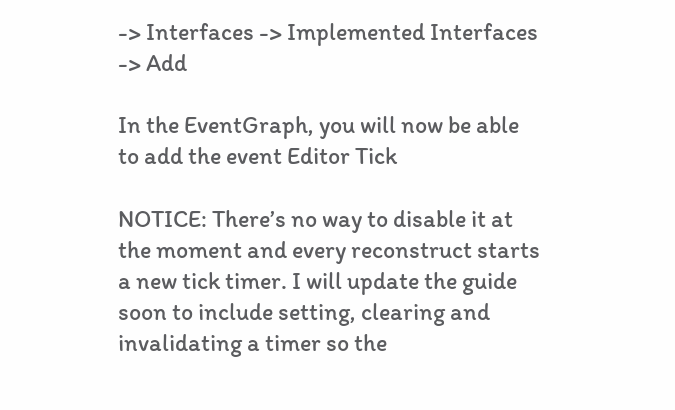-> Interfaces -> Implemented Interfaces -> Add

In the EventGraph, you will now be able to add the event Editor Tick

NOTICE: There’s no way to disable it at the moment and every reconstruct starts a new tick timer. I will update the guide soon to include setting, clearing and invalidating a timer so the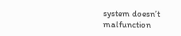system doesn’t malfunction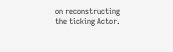on reconstructing the ticking Actor.